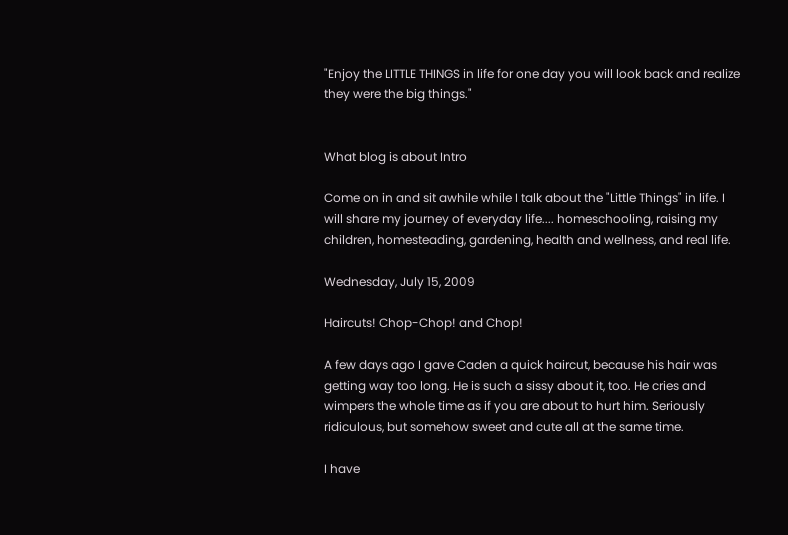"Enjoy the LITTLE THINGS in life for one day you will look back and realize they were the big things."


What blog is about Intro

Come on in and sit awhile while I talk about the "Little Things" in life. I will share my journey of everyday life.... homeschooling, raising my children, homesteading, gardening, health and wellness, and real life.

Wednesday, July 15, 2009

Haircuts! Chop-Chop! and Chop!

A few days ago I gave Caden a quick haircut, because his hair was getting way too long. He is such a sissy about it, too. He cries and wimpers the whole time as if you are about to hurt him. Seriously ridiculous, but somehow sweet and cute all at the same time.

I have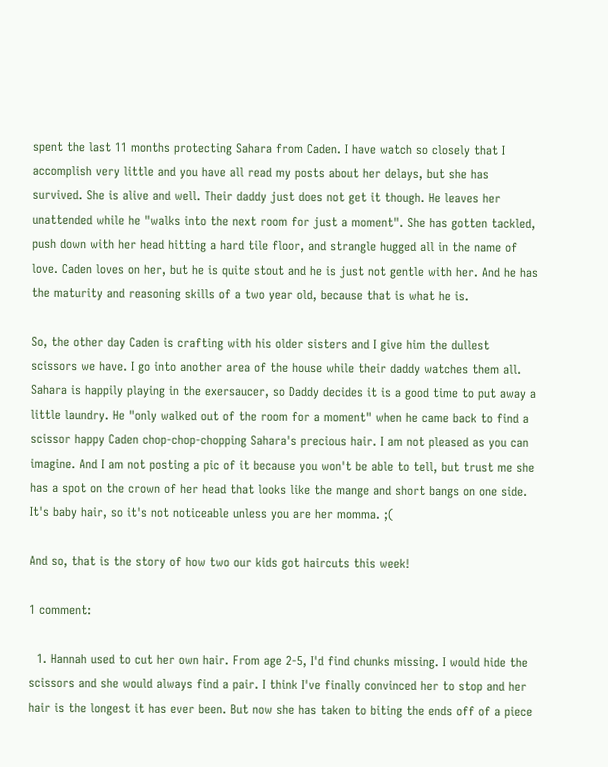spent the last 11 months protecting Sahara from Caden. I have watch so closely that I accomplish very little and you have all read my posts about her delays, but she has survived. She is alive and well. Their daddy just does not get it though. He leaves her unattended while he "walks into the next room for just a moment". She has gotten tackled, push down with her head hitting a hard tile floor, and strangle hugged all in the name of love. Caden loves on her, but he is quite stout and he is just not gentle with her. And he has the maturity and reasoning skills of a two year old, because that is what he is.

So, the other day Caden is crafting with his older sisters and I give him the dullest scissors we have. I go into another area of the house while their daddy watches them all. Sahara is happily playing in the exersaucer, so Daddy decides it is a good time to put away a little laundry. He "only walked out of the room for a moment" when he came back to find a scissor happy Caden chop-chop-chopping Sahara's precious hair. I am not pleased as you can imagine. And I am not posting a pic of it because you won't be able to tell, but trust me she has a spot on the crown of her head that looks like the mange and short bangs on one side. It's baby hair, so it's not noticeable unless you are her momma. ;(

And so, that is the story of how two our kids got haircuts this week!

1 comment:

  1. Hannah used to cut her own hair. From age 2-5, I'd find chunks missing. I would hide the scissors and she would always find a pair. I think I've finally convinced her to stop and her hair is the longest it has ever been. But now she has taken to biting the ends off of a piece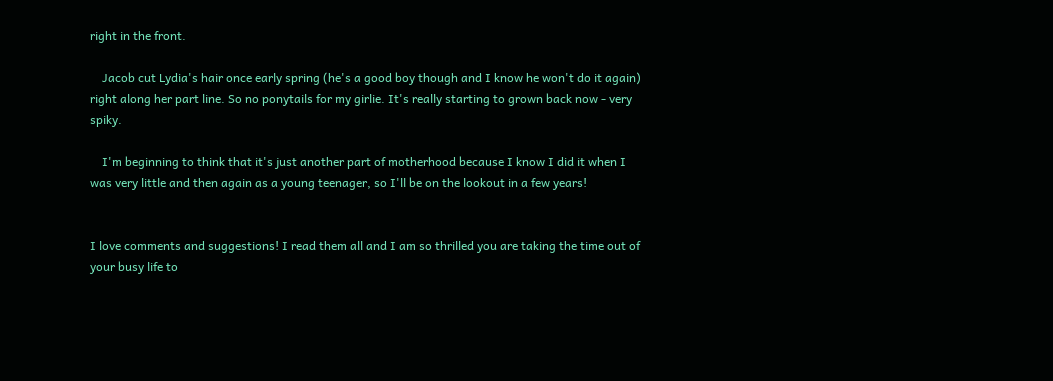right in the front.

    Jacob cut Lydia's hair once early spring (he's a good boy though and I know he won't do it again) right along her part line. So no ponytails for my girlie. It's really starting to grown back now - very spiky.

    I'm beginning to think that it's just another part of motherhood because I know I did it when I was very little and then again as a young teenager, so I'll be on the lookout in a few years!


I love comments and suggestions! I read them all and I am so thrilled you are taking the time out of your busy life to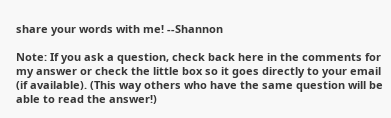share your words with me! --Shannon

Note: If you ask a question, check back here in the comments for my answer or check the little box so it goes directly to your email (if available). (This way others who have the same question will be able to read the answer!)